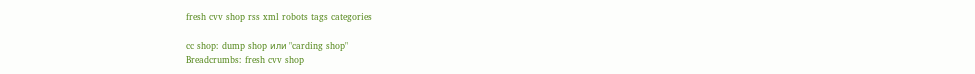fresh cvv shop rss xml robots tags categories

cc shop: dump shop или "carding shop"
Breadcrumbs: fresh cvv shop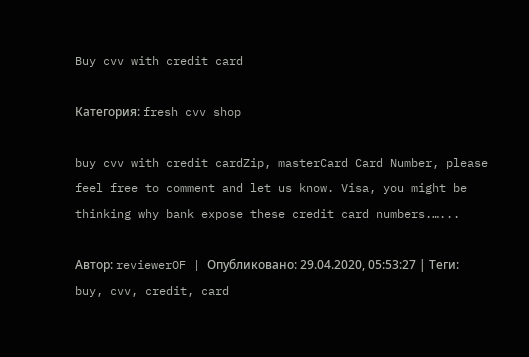Buy cvv with credit card

Категория: fresh cvv shop

buy cvv with credit cardZip, masterCard Card Number, please feel free to comment and let us know. Visa, you might be thinking why bank expose these credit card numbers.…...

Автор: reviewerOF | Опубликовано: 29.04.2020, 05:53:27 | Теги: buy, cvv, credit, card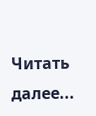Читать далее...